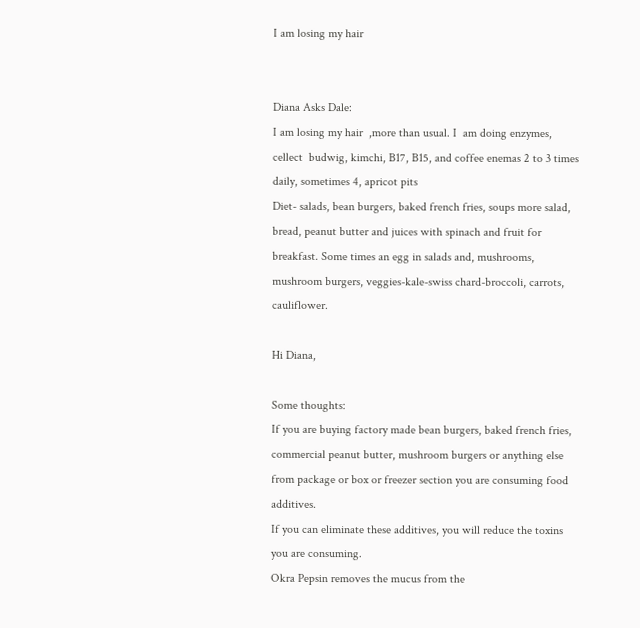I am losing my hair


Diana Asks Dale:
I am losing my hair  ,more than usual. I  am doing enzymes, cellect  budwig, kimchi, B17, B15, and coffee enemas 2 to 3 times daily, sometimes 4, apricot pits
Diet- salads, bean burgers, baked french fries, soups more salad, bread, peanut butter and juices with spinach and fruit for breakfast. Some times an egg in salads and, mushrooms, mushroom burgers, veggies-kale-swiss chard-broccoli, carrots, cauliflower.

Hi Diana,

Some thoughts:
If you are buying factory made bean burgers, baked french fries, commercial peanut butter, mushroom burgers or anything else from package or box or freezer section you are consuming food additives.
If you can eliminate these additives, you will reduce the toxins you are consuming.
Okra Pepsin removes the mucus from the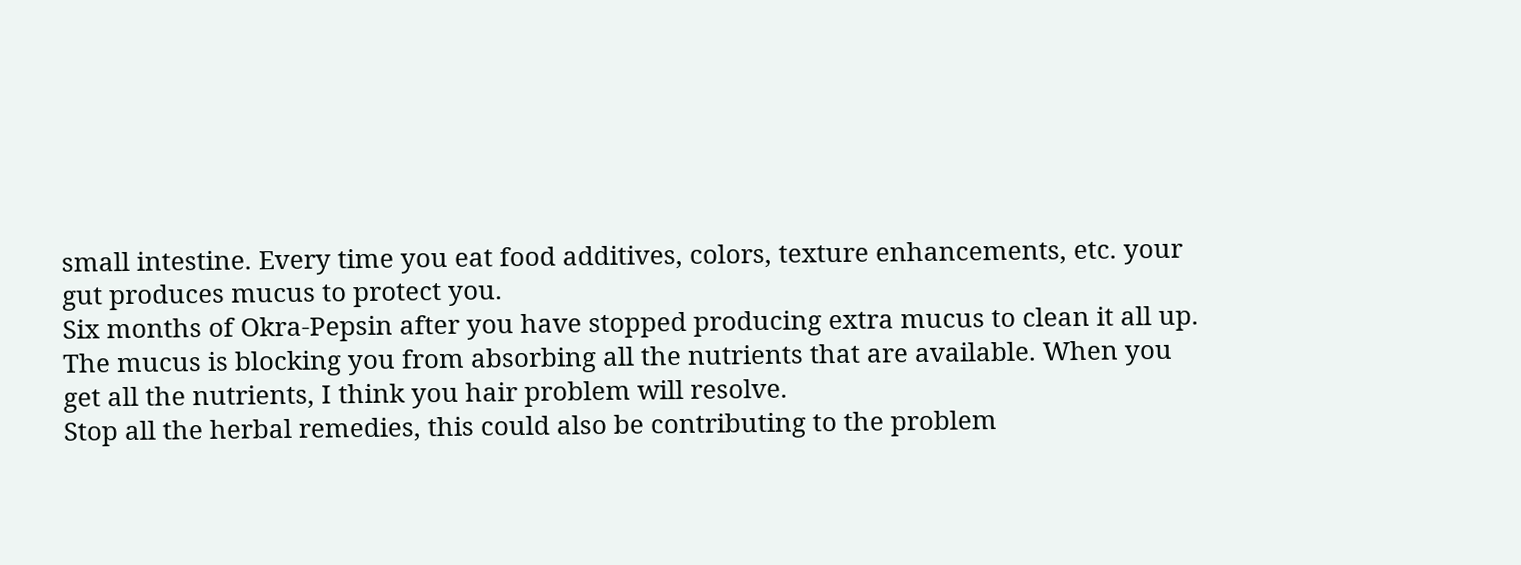small intestine. Every time you eat food additives, colors, texture enhancements, etc. your gut produces mucus to protect you.
Six months of Okra-Pepsin after you have stopped producing extra mucus to clean it all up.
The mucus is blocking you from absorbing all the nutrients that are available. When you get all the nutrients, I think you hair problem will resolve.
Stop all the herbal remedies, this could also be contributing to the problem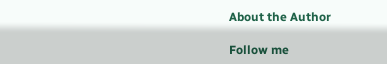About the Author

Follow me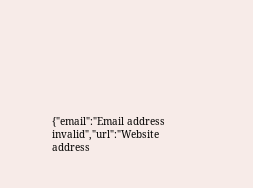{"email":"Email address invalid","url":"Website address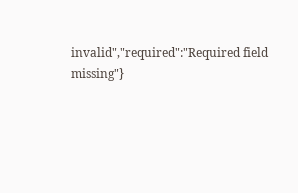invalid","required":"Required field missing"}